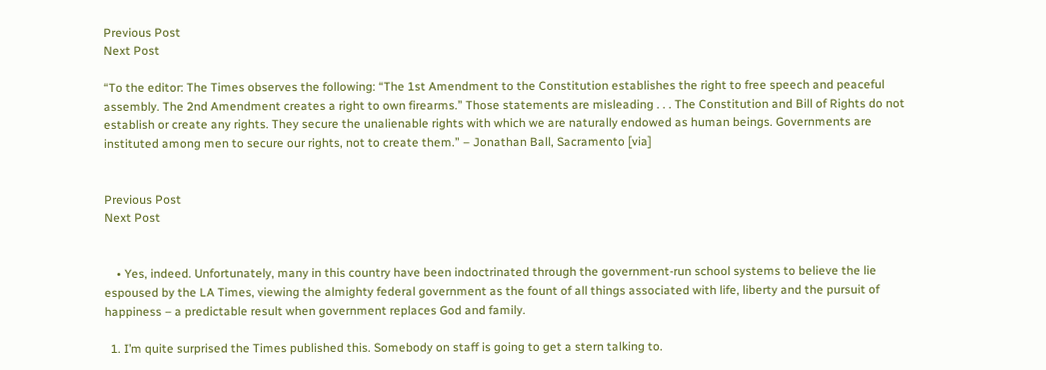Previous Post
Next Post

“To the editor: The Times observes the following: “The 1st Amendment to the Constitution establishes the right to free speech and peaceful assembly. The 2nd Amendment creates a right to own firearms.” Those statements are misleading . . . The Constitution and Bill of Rights do not establish or create any rights. They secure the unalienable rights with which we are naturally endowed as human beings. Governments are instituted among men to secure our rights, not to create them.” – Jonathan Ball, Sacramento [via]


Previous Post
Next Post


    • Yes, indeed. Unfortunately, many in this country have been indoctrinated through the government-run school systems to believe the lie espoused by the LA Times, viewing the almighty federal government as the fount of all things associated with life, liberty and the pursuit of happiness – a predictable result when government replaces God and family.

  1. I’m quite surprised the Times published this. Somebody on staff is going to get a stern talking to.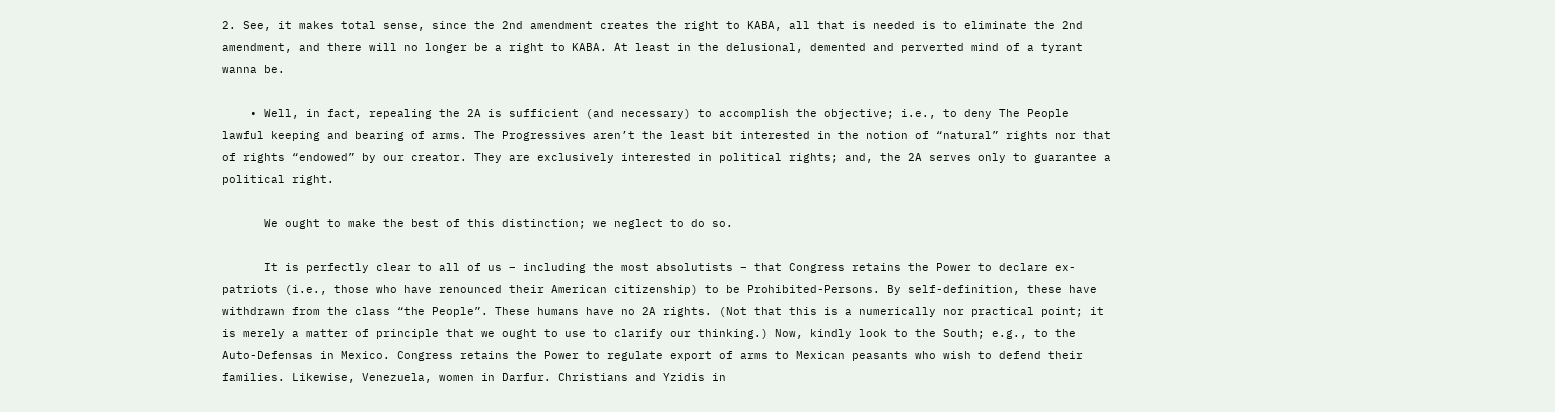2. See, it makes total sense, since the 2nd amendment creates the right to KABA, all that is needed is to eliminate the 2nd amendment, and there will no longer be a right to KABA. At least in the delusional, demented and perverted mind of a tyrant wanna be.

    • Well, in fact, repealing the 2A is sufficient (and necessary) to accomplish the objective; i.e., to deny The People lawful keeping and bearing of arms. The Progressives aren’t the least bit interested in the notion of “natural” rights nor that of rights “endowed” by our creator. They are exclusively interested in political rights; and, the 2A serves only to guarantee a political right.

      We ought to make the best of this distinction; we neglect to do so.

      It is perfectly clear to all of us – including the most absolutists – that Congress retains the Power to declare ex-patriots (i.e., those who have renounced their American citizenship) to be Prohibited-Persons. By self-definition, these have withdrawn from the class “the People”. These humans have no 2A rights. (Not that this is a numerically nor practical point; it is merely a matter of principle that we ought to use to clarify our thinking.) Now, kindly look to the South; e.g., to the Auto-Defensas in Mexico. Congress retains the Power to regulate export of arms to Mexican peasants who wish to defend their families. Likewise, Venezuela, women in Darfur. Christians and Yzidis in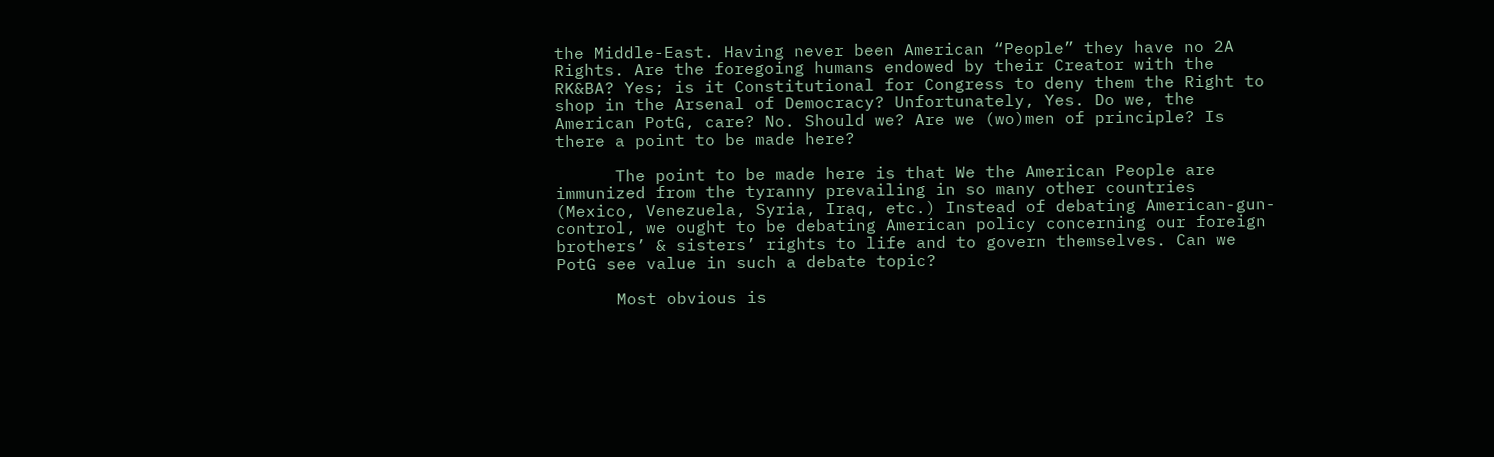the Middle-East. Having never been American “People” they have no 2A Rights. Are the foregoing humans endowed by their Creator with the RK&BA? Yes; is it Constitutional for Congress to deny them the Right to shop in the Arsenal of Democracy? Unfortunately, Yes. Do we, the American PotG, care? No. Should we? Are we (wo)men of principle? Is there a point to be made here?

      The point to be made here is that We the American People are immunized from the tyranny prevailing in so many other countries (Mexico, Venezuela, Syria, Iraq, etc.) Instead of debating American-gun-control, we ought to be debating American policy concerning our foreign brothers’ & sisters’ rights to life and to govern themselves. Can we PotG see value in such a debate topic?

      Most obvious is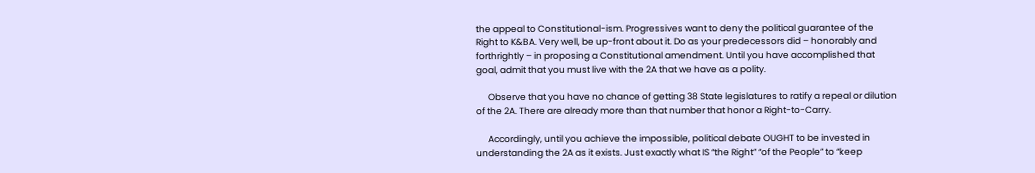the appeal to Constitutional-ism. Progressives want to deny the political guarantee of the Right to K&BA. Very well, be up-front about it. Do as your predecessors did – honorably and forthrightly – in proposing a Constitutional amendment. Until you have accomplished that goal, admit that you must live with the 2A that we have as a polity.

      Observe that you have no chance of getting 38 State legislatures to ratify a repeal or dilution of the 2A. There are already more than that number that honor a Right-to-Carry.

      Accordingly, until you achieve the impossible, political debate OUGHT to be invested in understanding the 2A as it exists. Just exactly what IS “the Right” “of the People” to “keep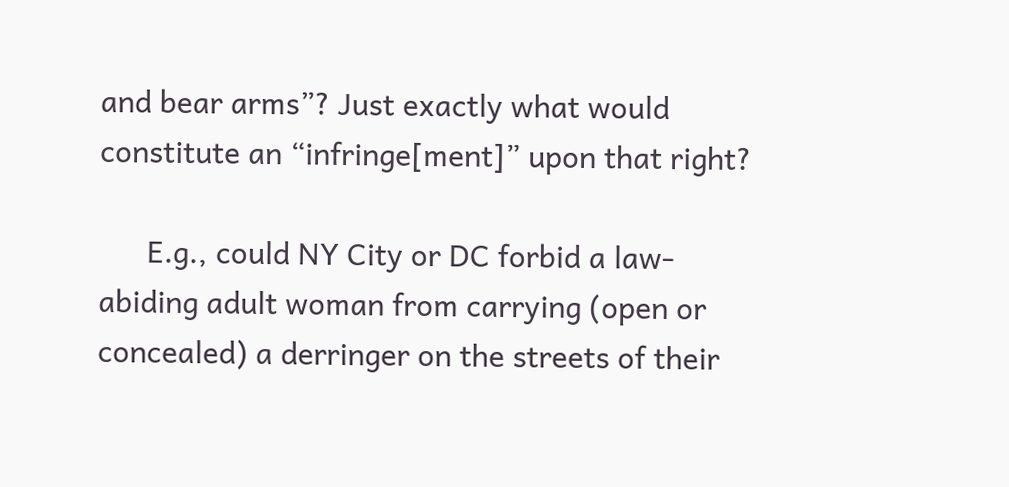and bear arms”? Just exactly what would constitute an “infringe[ment]” upon that right?

      E.g., could NY City or DC forbid a law-abiding adult woman from carrying (open or concealed) a derringer on the streets of their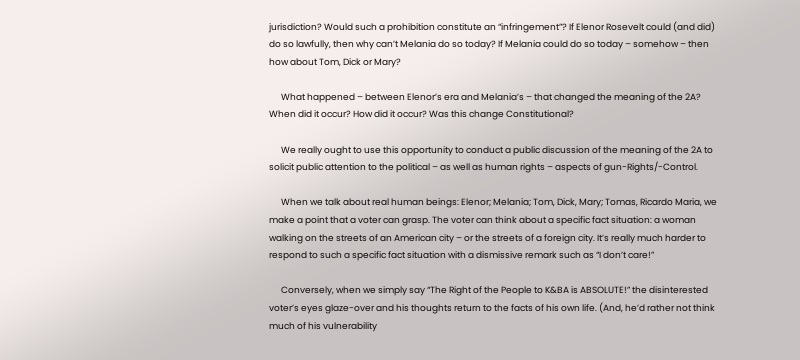jurisdiction? Would such a prohibition constitute an “infringement”? If Elenor Rosevelt could (and did) do so lawfully, then why can’t Melania do so today? If Melania could do so today – somehow – then how about Tom, Dick or Mary?

      What happened – between Elenor’s era and Melania’s – that changed the meaning of the 2A? When did it occur? How did it occur? Was this change Constitutional?

      We really ought to use this opportunity to conduct a public discussion of the meaning of the 2A to solicit public attention to the political – as well as human rights – aspects of gun-Rights/-Control.

      When we talk about real human beings: Elenor; Melania; Tom, Dick, Mary; Tomas, Ricardo Maria, we make a point that a voter can grasp. The voter can think about a specific fact situation: a woman walking on the streets of an American city – or the streets of a foreign city. It’s really much harder to respond to such a specific fact situation with a dismissive remark such as “I don’t care!”

      Conversely, when we simply say “The Right of the People to K&BA is ABSOLUTE!” the disinterested voter’s eyes glaze-over and his thoughts return to the facts of his own life. (And, he’d rather not think much of his vulnerability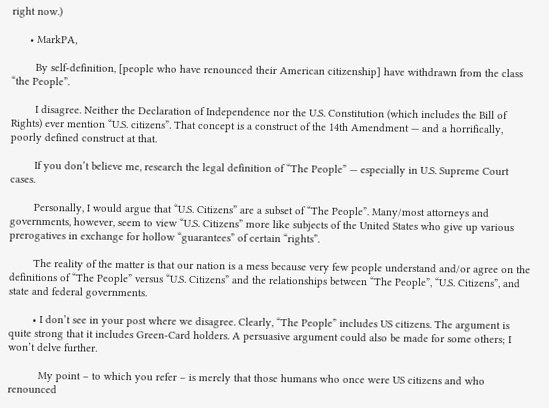right now.)

      • MarkPA,

        By self-definition, [people who have renounced their American citizenship] have withdrawn from the class “the People”.

        I disagree. Neither the Declaration of Independence nor the U.S. Constitution (which includes the Bill of Rights) ever mention “U.S. citizens”. That concept is a construct of the 14th Amendment — and a horrifically, poorly defined construct at that.

        If you don’t believe me, research the legal definition of “The People” — especially in U.S. Supreme Court cases.

        Personally, I would argue that “U.S. Citizens” are a subset of “The People”. Many/most attorneys and governments, however, seem to view “U.S. Citizens” more like subjects of the United States who give up various prerogatives in exchange for hollow “guarantees” of certain “rights”.

        The reality of the matter is that our nation is a mess because very few people understand and/or agree on the definitions of “The People” versus “U.S. Citizens” and the relationships between “The People”, “U.S. Citizens”, and state and federal governments.

        • I don’t see in your post where we disagree. Clearly, “The People” includes US citizens. The argument is quite strong that it includes Green-Card holders. A persuasive argument could also be made for some others; I won’t delve further.

          My point – to which you refer – is merely that those humans who once were US citizens and who renounced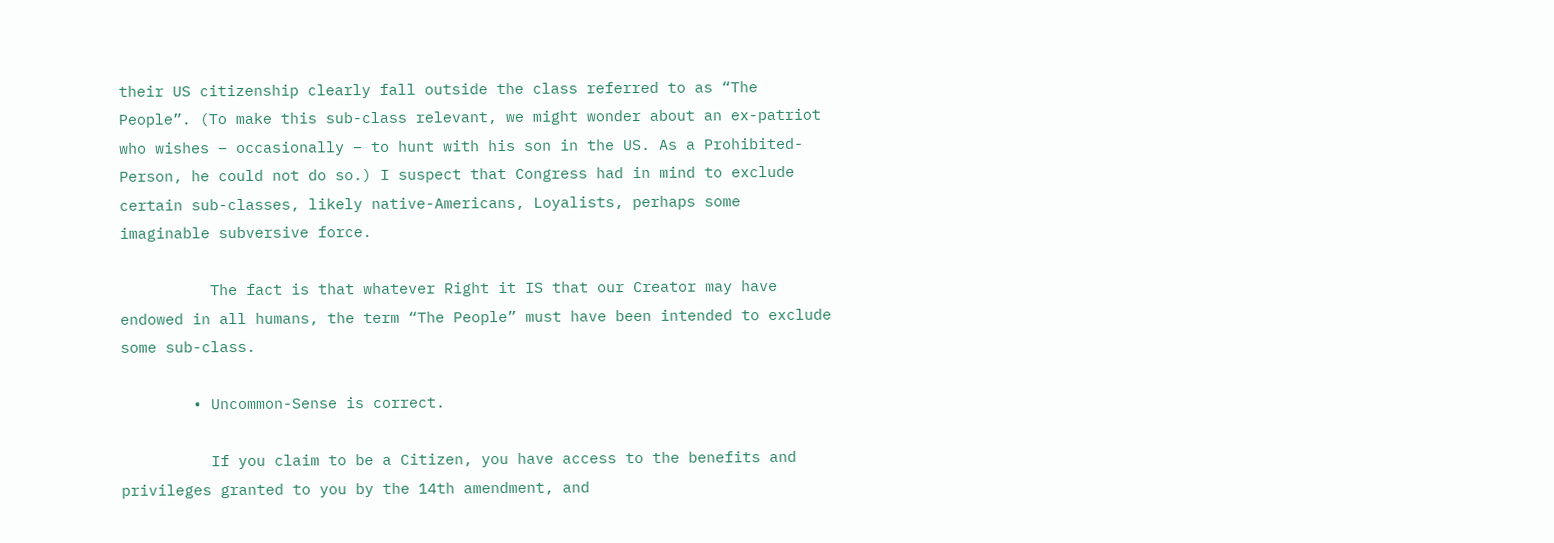their US citizenship clearly fall outside the class referred to as “The People”. (To make this sub-class relevant, we might wonder about an ex-patriot who wishes – occasionally – to hunt with his son in the US. As a Prohibited-Person, he could not do so.) I suspect that Congress had in mind to exclude certain sub-classes, likely native-Americans, Loyalists, perhaps some imaginable subversive force.

          The fact is that whatever Right it IS that our Creator may have endowed in all humans, the term “The People” must have been intended to exclude some sub-class.

        • Uncommon-Sense is correct.

          If you claim to be a Citizen, you have access to the benefits and privileges granted to you by the 14th amendment, and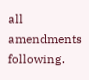all amendments following.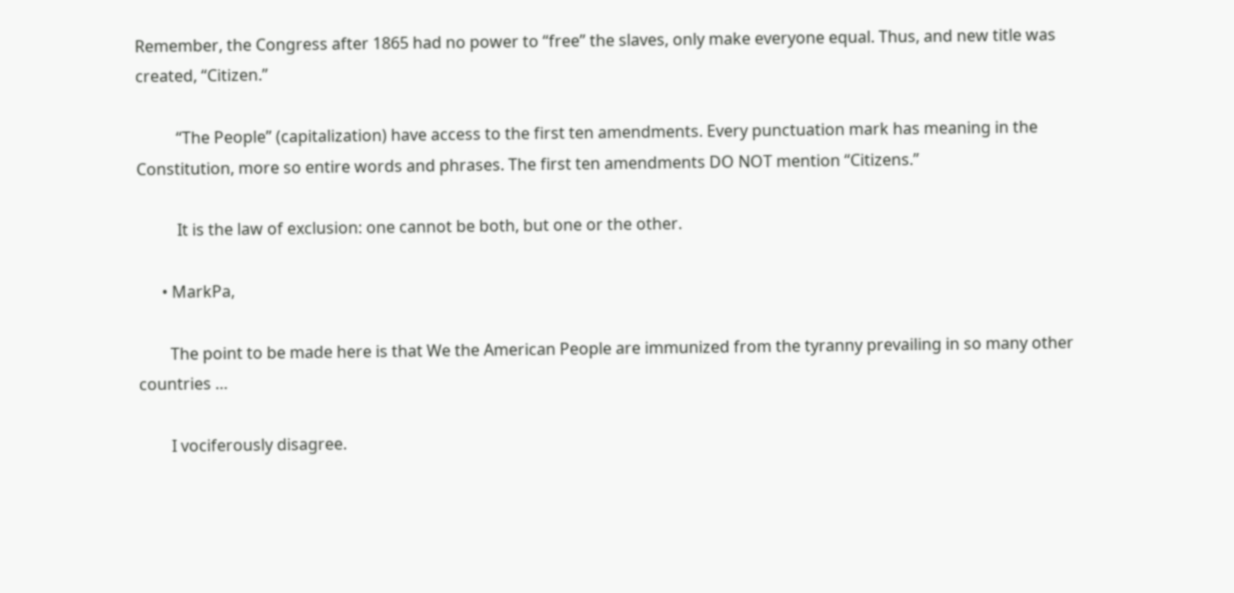Remember, the Congress after 1865 had no power to “free” the slaves, only make everyone equal. Thus, and new title was created, “Citizen.”

          “The People” (capitalization) have access to the first ten amendments. Every punctuation mark has meaning in the Constitution, more so entire words and phrases. The first ten amendments DO NOT mention “Citizens.”

          It is the law of exclusion: one cannot be both, but one or the other.

      • MarkPa,

        The point to be made here is that We the American People are immunized from the tyranny prevailing in so many other countries …

        I vociferously disagree.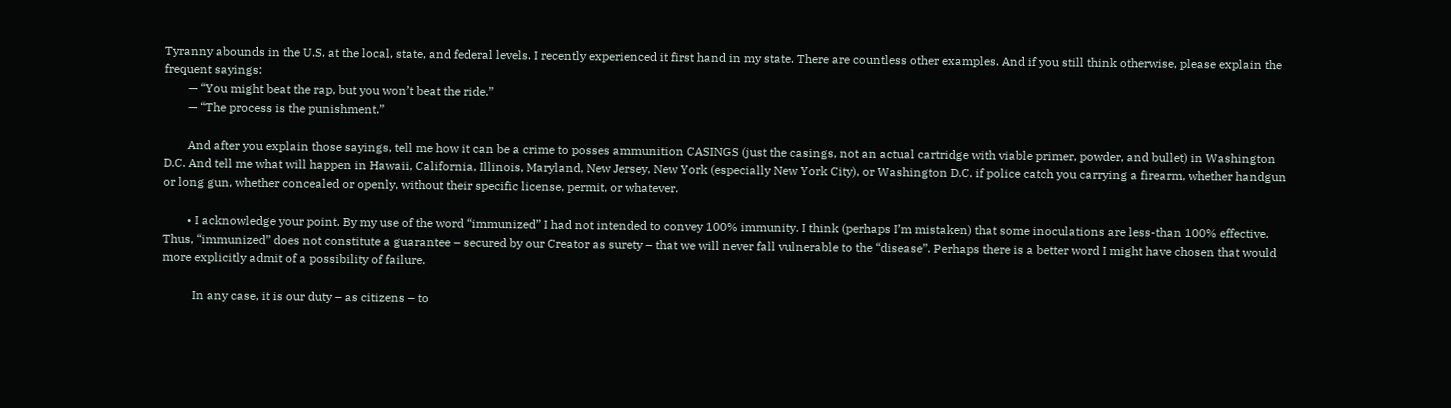Tyranny abounds in the U.S. at the local, state, and federal levels. I recently experienced it first hand in my state. There are countless other examples. And if you still think otherwise, please explain the frequent sayings:
        — “You might beat the rap, but you won’t beat the ride.”
        — “The process is the punishment.”

        And after you explain those sayings, tell me how it can be a crime to posses ammunition CASINGS (just the casings, not an actual cartridge with viable primer, powder, and bullet) in Washington D.C. And tell me what will happen in Hawaii, California, Illinois, Maryland, New Jersey, New York (especially New York City), or Washington D.C. if police catch you carrying a firearm, whether handgun or long gun, whether concealed or openly, without their specific license, permit, or whatever.

        • I acknowledge your point. By my use of the word “immunized” I had not intended to convey 100% immunity. I think (perhaps I’m mistaken) that some inoculations are less-than 100% effective. Thus, “immunized” does not constitute a guarantee – secured by our Creator as surety – that we will never fall vulnerable to the “disease”. Perhaps there is a better word I might have chosen that would more explicitly admit of a possibility of failure.

          In any case, it is our duty – as citizens – to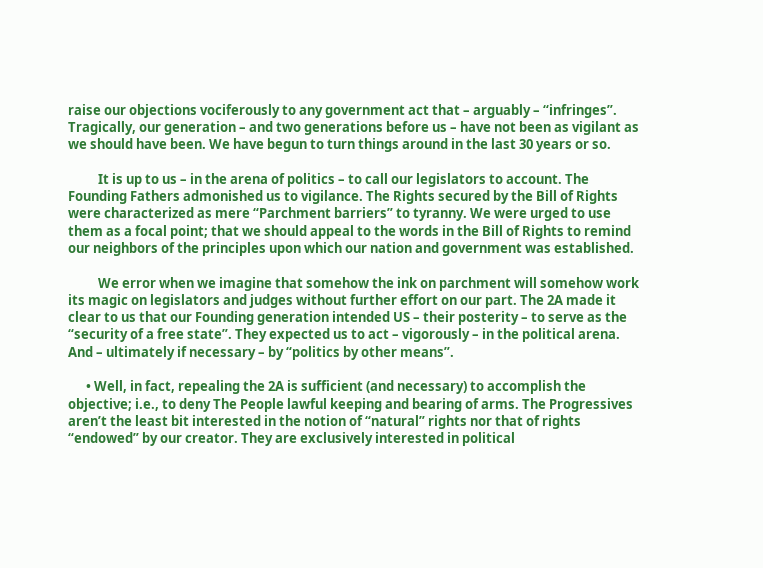raise our objections vociferously to any government act that – arguably – “infringes”. Tragically, our generation – and two generations before us – have not been as vigilant as we should have been. We have begun to turn things around in the last 30 years or so.

          It is up to us – in the arena of politics – to call our legislators to account. The Founding Fathers admonished us to vigilance. The Rights secured by the Bill of Rights were characterized as mere “Parchment barriers” to tyranny. We were urged to use them as a focal point; that we should appeal to the words in the Bill of Rights to remind our neighbors of the principles upon which our nation and government was established.

          We error when we imagine that somehow the ink on parchment will somehow work its magic on legislators and judges without further effort on our part. The 2A made it clear to us that our Founding generation intended US – their posterity – to serve as the “security of a free state”. They expected us to act – vigorously – in the political arena. And – ultimately if necessary – by “politics by other means”.

      • Well, in fact, repealing the 2A is sufficient (and necessary) to accomplish the objective; i.e., to deny The People lawful keeping and bearing of arms. The Progressives aren’t the least bit interested in the notion of “natural” rights nor that of rights “endowed” by our creator. They are exclusively interested in political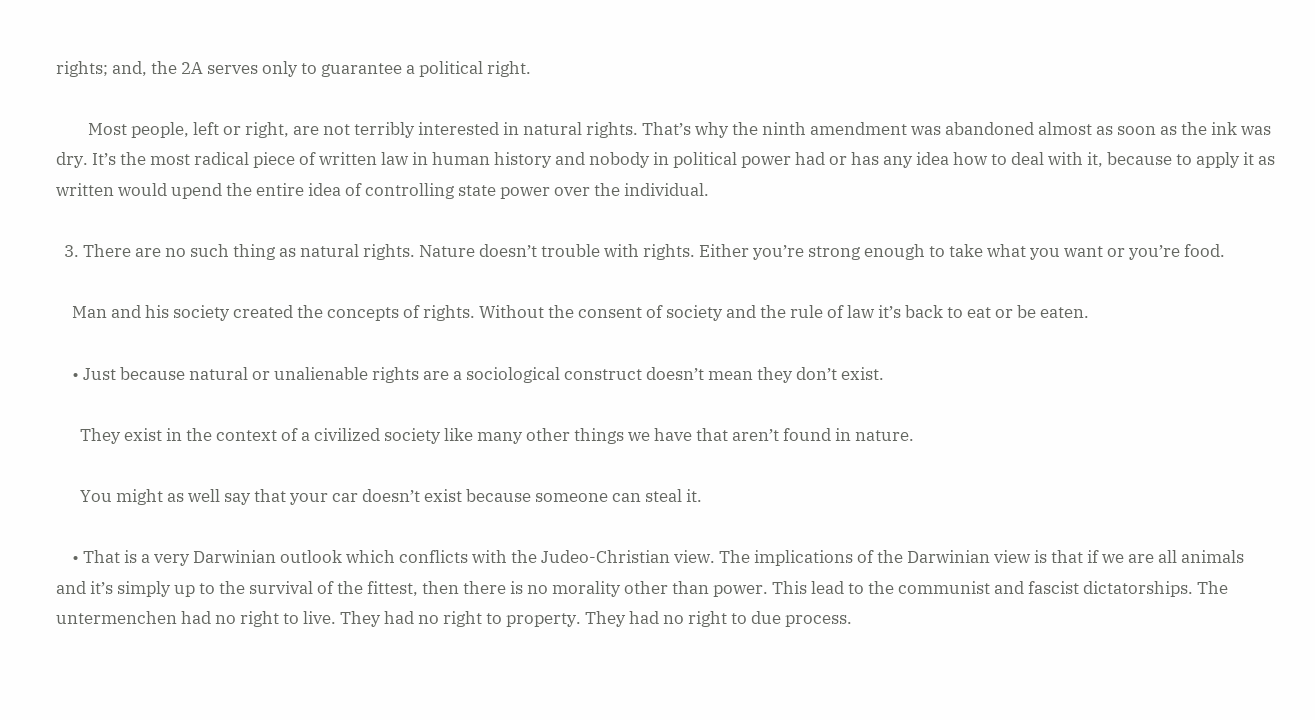rights; and, the 2A serves only to guarantee a political right.

        Most people, left or right, are not terribly interested in natural rights. That’s why the ninth amendment was abandoned almost as soon as the ink was dry. It’s the most radical piece of written law in human history and nobody in political power had or has any idea how to deal with it, because to apply it as written would upend the entire idea of controlling state power over the individual.

  3. There are no such thing as natural rights. Nature doesn’t trouble with rights. Either you’re strong enough to take what you want or you’re food.

    Man and his society created the concepts of rights. Without the consent of society and the rule of law it’s back to eat or be eaten.

    • Just because natural or unalienable rights are a sociological construct doesn’t mean they don’t exist.

      They exist in the context of a civilized society like many other things we have that aren’t found in nature.

      You might as well say that your car doesn’t exist because someone can steal it.

    • That is a very Darwinian outlook which conflicts with the Judeo-Christian view. The implications of the Darwinian view is that if we are all animals and it’s simply up to the survival of the fittest, then there is no morality other than power. This lead to the communist and fascist dictatorships. The untermenchen had no right to live. They had no right to property. They had no right to due process.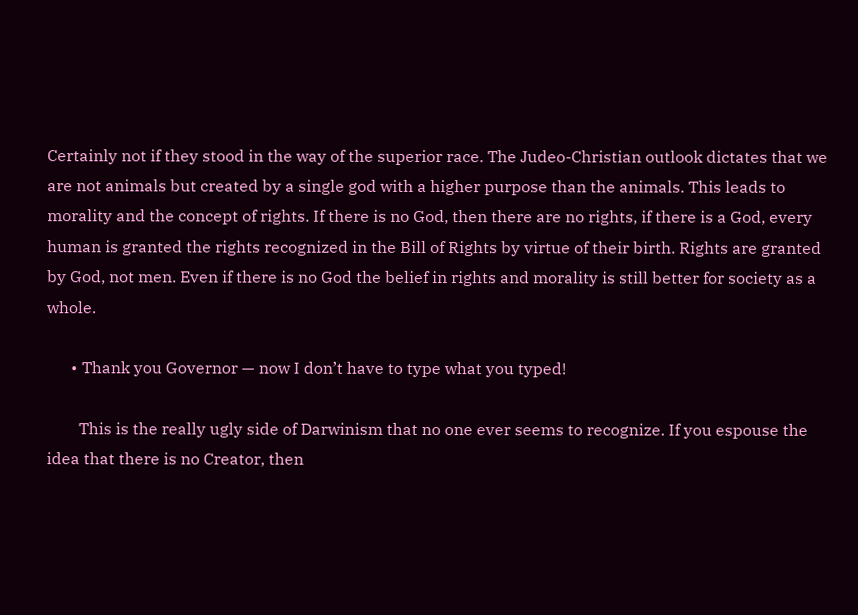Certainly not if they stood in the way of the superior race. The Judeo-Christian outlook dictates that we are not animals but created by a single god with a higher purpose than the animals. This leads to morality and the concept of rights. If there is no God, then there are no rights, if there is a God, every human is granted the rights recognized in the Bill of Rights by virtue of their birth. Rights are granted by God, not men. Even if there is no God the belief in rights and morality is still better for society as a whole.

      • Thank you Governor — now I don’t have to type what you typed!

        This is the really ugly side of Darwinism that no one ever seems to recognize. If you espouse the idea that there is no Creator, then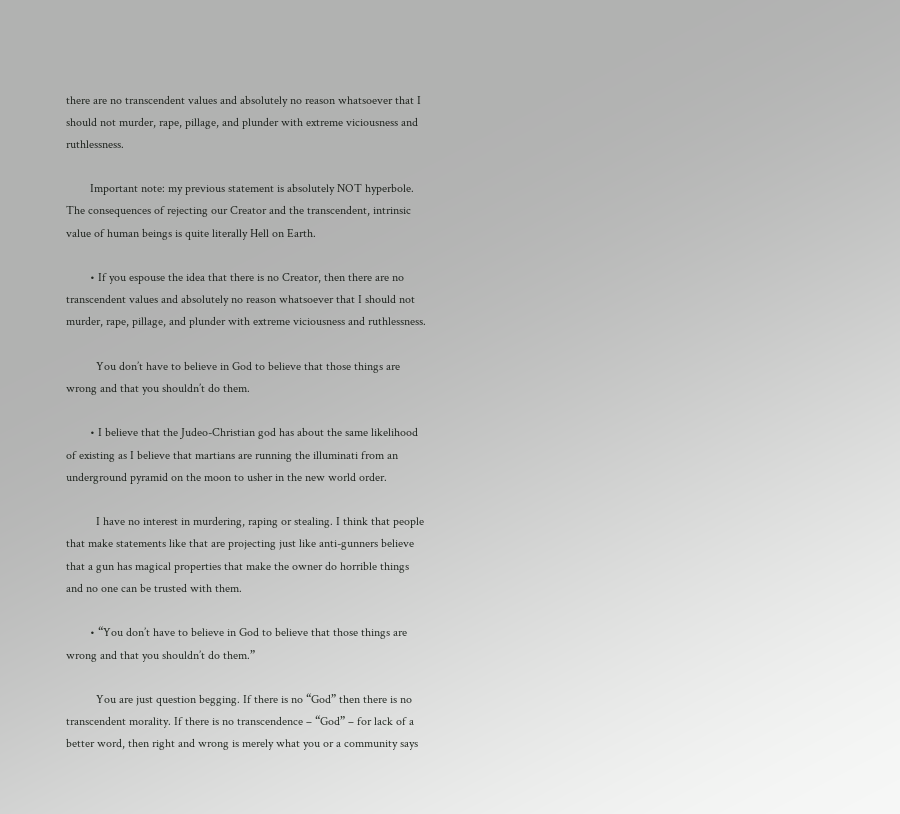there are no transcendent values and absolutely no reason whatsoever that I should not murder, rape, pillage, and plunder with extreme viciousness and ruthlessness.

        Important note: my previous statement is absolutely NOT hyperbole. The consequences of rejecting our Creator and the transcendent, intrinsic value of human beings is quite literally Hell on Earth.

        • If you espouse the idea that there is no Creator, then there are no transcendent values and absolutely no reason whatsoever that I should not murder, rape, pillage, and plunder with extreme viciousness and ruthlessness.

          You don’t have to believe in God to believe that those things are wrong and that you shouldn’t do them.

        • I believe that the Judeo-Christian god has about the same likelihood of existing as I believe that martians are running the illuminati from an underground pyramid on the moon to usher in the new world order.

          I have no interest in murdering, raping or stealing. I think that people that make statements like that are projecting just like anti-gunners believe that a gun has magical properties that make the owner do horrible things and no one can be trusted with them.

        • “You don’t have to believe in God to believe that those things are wrong and that you shouldn’t do them.”

          You are just question begging. If there is no “God” then there is no transcendent morality. If there is no transcendence – “God” – for lack of a better word, then right and wrong is merely what you or a community says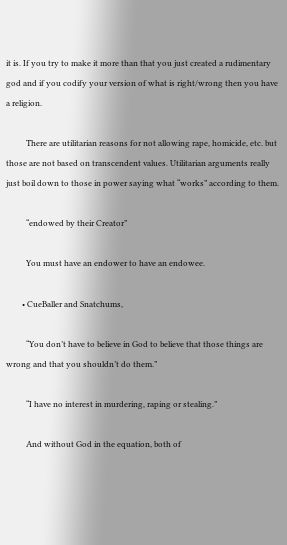it is. If you try to make it more than that you just created a rudimentary god and if you codify your version of what is right/wrong then you have a religion.

          There are utilitarian reasons for not allowing rape, homicide, etc. but those are not based on transcendent values. Utilitarian arguments really just boil down to those in power saying what “works” according to them.

          “endowed by their Creator”

          You must have an endower to have an endowee.

        • CueBaller and Snatchums,

          “You don’t have to believe in God to believe that those things are wrong and that you shouldn’t do them.”

          “I have no interest in murdering, raping or stealing.”

          And without God in the equation, both of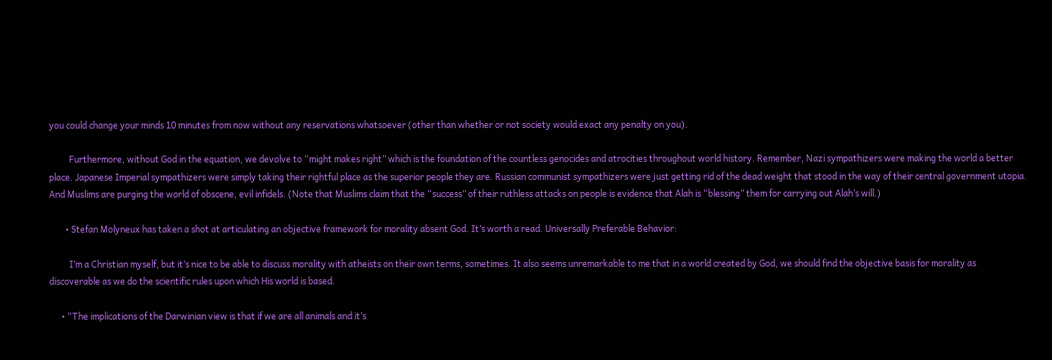you could change your minds 10 minutes from now without any reservations whatsoever (other than whether or not society would exact any penalty on you).

          Furthermore, without God in the equation, we devolve to “might makes right” which is the foundation of the countless genocides and atrocities throughout world history. Remember, Nazi sympathizers were making the world a better place. Japanese Imperial sympathizers were simply taking their rightful place as the superior people they are. Russian communist sympathizers were just getting rid of the dead weight that stood in the way of their central government utopia. And Muslims are purging the world of obscene, evil infidels. (Note that Muslims claim that the “success” of their ruthless attacks on people is evidence that Alah is “blessing” them for carrying out Alah’s will.)

        • Stefan Molyneux has taken a shot at articulating an objective framework for morality absent God. It’s worth a read. Universally Preferable Behavior:

          I’m a Christian myself, but it’s nice to be able to discuss morality with atheists on their own terms, sometimes. It also seems unremarkable to me that in a world created by God, we should find the objective basis for morality as discoverable as we do the scientific rules upon which His world is based.

      • “The implications of the Darwinian view is that if we are all animals and it’s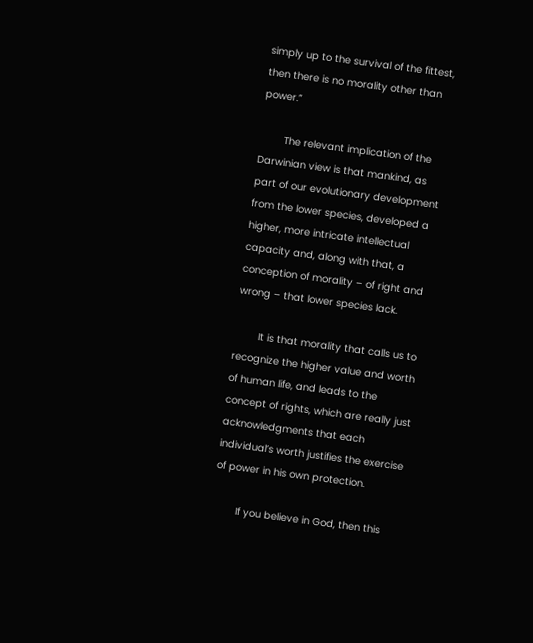simply up to the survival of the fittest, then there is no morality other than power.”

        The relevant implication of the Darwinian view is that mankind, as part of our evolutionary development from the lower species, developed a higher, more intricate intellectual capacity and, along with that, a conception of morality – of right and wrong – that lower species lack.

        It is that morality that calls us to recognize the higher value and worth of human life, and leads to the concept of rights, which are really just acknowledgments that each individual’s worth justifies the exercise of power in his own protection.

        If you believe in God, then this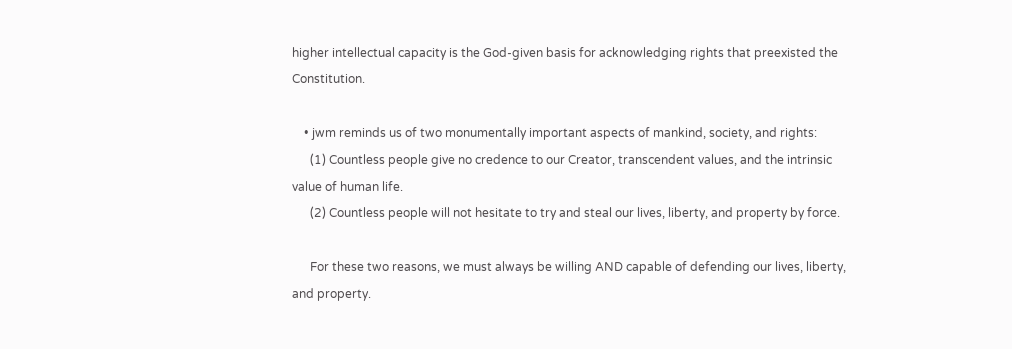higher intellectual capacity is the God-given basis for acknowledging rights that preexisted the Constitution.

    • jwm reminds us of two monumentally important aspects of mankind, society, and rights:
      (1) Countless people give no credence to our Creator, transcendent values, and the intrinsic value of human life.
      (2) Countless people will not hesitate to try and steal our lives, liberty, and property by force.

      For these two reasons, we must always be willing AND capable of defending our lives, liberty, and property.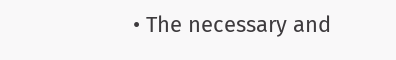• The necessary and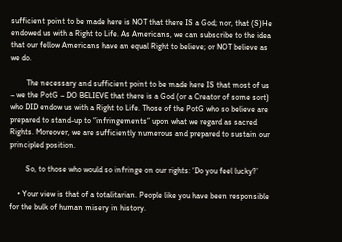sufficient point to be made here is NOT that there IS a God; nor, that (S)He endowed us with a Right to Life. As Americans, we can subscribe to the idea that our fellow Americans have an equal Right to believe; or NOT believe as we do.

        The necessary and sufficient point to be made here IS that most of us – we the PotG – DO BELIEVE that there is a God (or a Creator of some sort) who DID endow us with a Right to Life. Those of the PotG who so believe are prepared to stand-up to “infringements” upon what we regard as sacred Rights. Moreover, we are sufficiently numerous and prepared to sustain our principled position.

        So, to those who would so infringe on our rights: ‘Do you feel lucky?’

    • Your view is that of a totalitarian. People like you have been responsible for the bulk of human misery in history.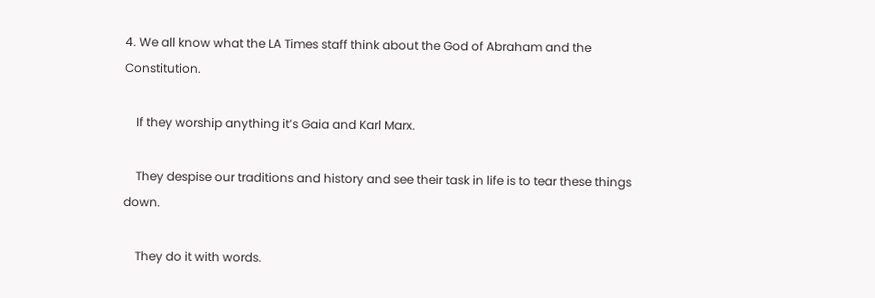4. We all know what the LA Times staff think about the God of Abraham and the Constitution.

    If they worship anything it’s Gaia and Karl Marx.

    They despise our traditions and history and see their task in life is to tear these things down.

    They do it with words.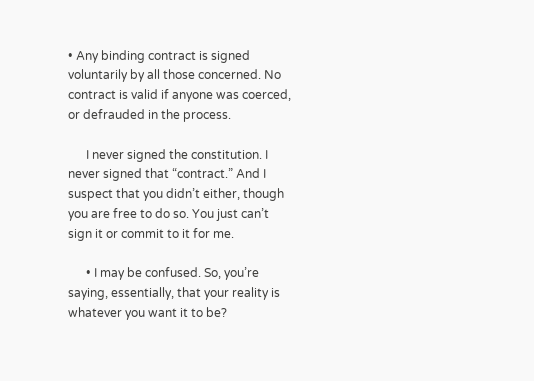• Any binding contract is signed voluntarily by all those concerned. No contract is valid if anyone was coerced, or defrauded in the process.

      I never signed the constitution. I never signed that “contract.” And I suspect that you didn’t either, though you are free to do so. You just can’t sign it or commit to it for me.

      • I may be confused. So, you’re saying, essentially, that your reality is whatever you want it to be?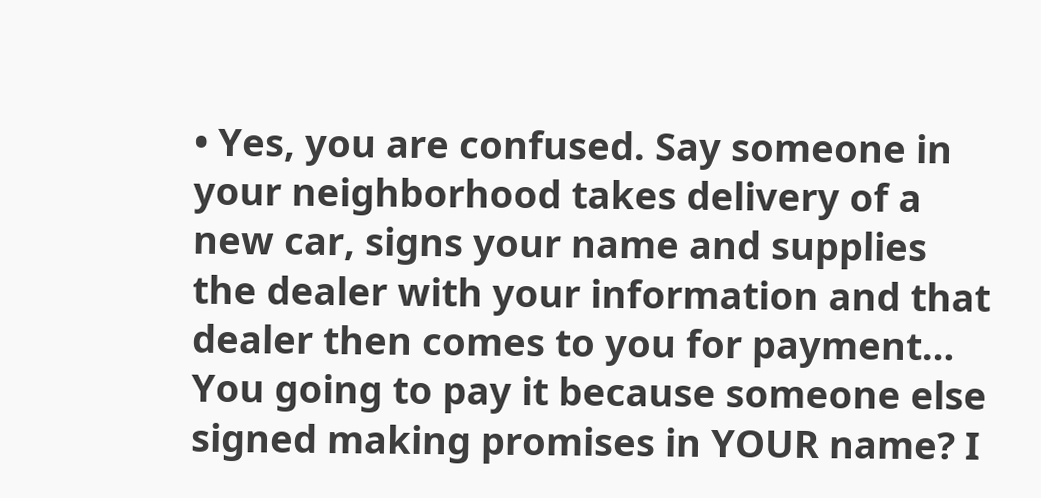• Yes, you are confused. Say someone in your neighborhood takes delivery of a new car, signs your name and supplies the dealer with your information and that dealer then comes to you for payment… You going to pay it because someone else signed making promises in YOUR name? I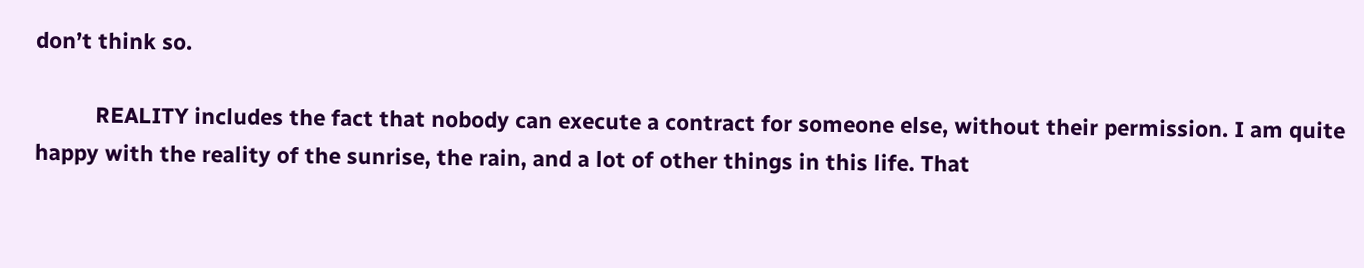don’t think so.

          REALITY includes the fact that nobody can execute a contract for someone else, without their permission. I am quite happy with the reality of the sunrise, the rain, and a lot of other things in this life. That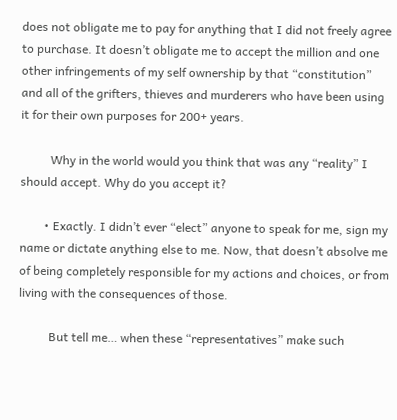does not obligate me to pay for anything that I did not freely agree to purchase. It doesn’t obligate me to accept the million and one other infringements of my self ownership by that “constitution” and all of the grifters, thieves and murderers who have been using it for their own purposes for 200+ years.

          Why in the world would you think that was any “reality” I should accept. Why do you accept it?

        • Exactly. I didn’t ever “elect” anyone to speak for me, sign my name or dictate anything else to me. Now, that doesn’t absolve me of being completely responsible for my actions and choices, or from living with the consequences of those.

          But tell me… when these “representatives” make such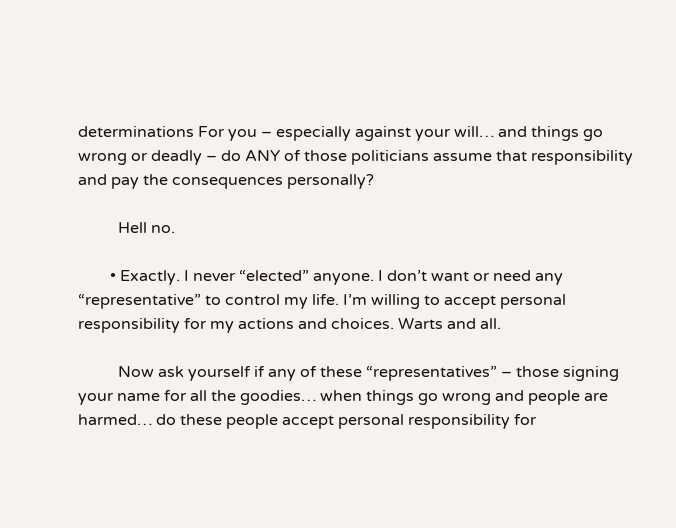determinations For you – especially against your will… and things go wrong or deadly – do ANY of those politicians assume that responsibility and pay the consequences personally?

          Hell no.

        • Exactly. I never “elected” anyone. I don’t want or need any “representative” to control my life. I’m willing to accept personal responsibility for my actions and choices. Warts and all.

          Now ask yourself if any of these “representatives” – those signing your name for all the goodies… when things go wrong and people are harmed… do these people accept personal responsibility for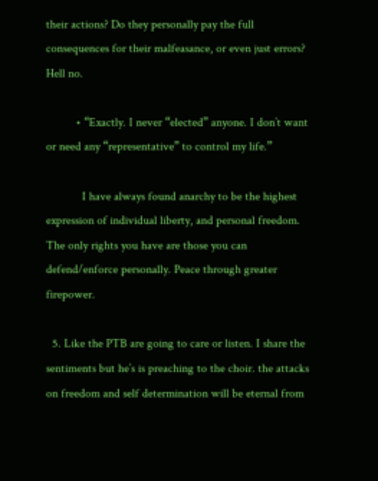their actions? Do they personally pay the full consequences for their malfeasance, or even just errors? Hell no.

          • “Exactly. I never “elected” anyone. I don’t want or need any “representative” to control my life.”

            I have always found anarchy to be the highest expression of individual liberty, and personal freedom. The only rights you have are those you can defend/enforce personally. Peace through greater firepower.

  5. Like the PTB are going to care or listen. I share the sentiments but he’s is preaching to the choir. the attacks on freedom and self determination will be eternal from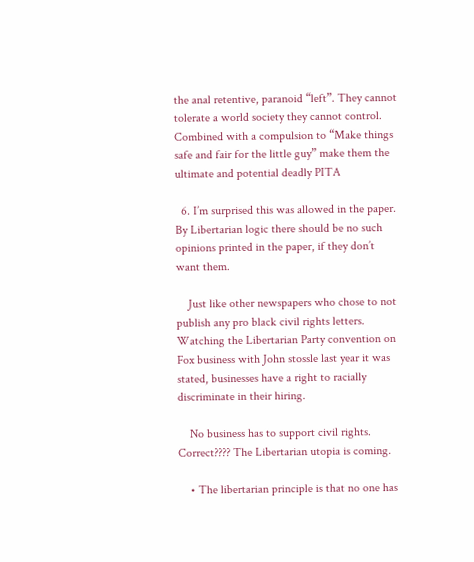the anal retentive, paranoid “left”. They cannot tolerate a world society they cannot control. Combined with a compulsion to “Make things safe and fair for the little guy” make them the ultimate and potential deadly PITA

  6. I’m surprised this was allowed in the paper. By Libertarian logic there should be no such opinions printed in the paper, if they don’t want them.

    Just like other newspapers who chose to not publish any pro black civil rights letters. Watching the Libertarian Party convention on Fox business with John stossle last year it was stated, businesses have a right to racially discriminate in their hiring.

    No business has to support civil rights. Correct???? The Libertarian utopia is coming.

    • The libertarian principle is that no one has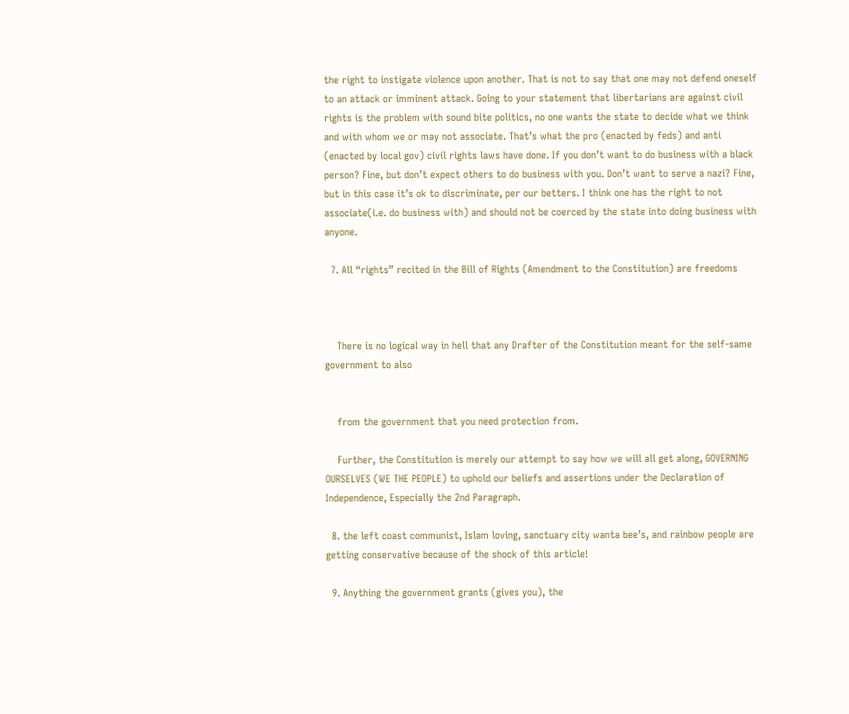the right to instigate violence upon another. That is not to say that one may not defend oneself to an attack or imminent attack. Going to your statement that libertarians are against civil rights is the problem with sound bite politics, no one wants the state to decide what we think and with whom we or may not associate. That’s what the pro (enacted by feds) and anti (enacted by local gov) civil rights laws have done. If you don’t want to do business with a black person? Fine, but don’t expect others to do business with you. Don’t want to serve a nazi? Fine, but in this case it’s ok to discriminate, per our betters. I think one has the right to not associate(i.e. do business with) and should not be coerced by the state into doing business with anyone.

  7. All “rights” recited in the Bill of Rights (Amendment to the Constitution) are freedoms



    There is no logical way in hell that any Drafter of the Constitution meant for the self-same government to also


    from the government that you need protection from.

    Further, the Constitution is merely our attempt to say how we will all get along, GOVERNING OURSELVES (WE THE PEOPLE) to uphold our beliefs and assertions under the Declaration of Independence, Especially the 2nd Paragraph.

  8. the left coast communist, Islam loving, sanctuary city wanta bee’s, and rainbow people are getting conservative because of the shock of this article!

  9. Anything the government grants (gives you), the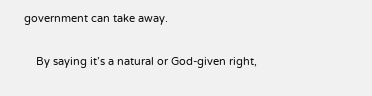government can take away.

    By saying it’s a natural or God-given right,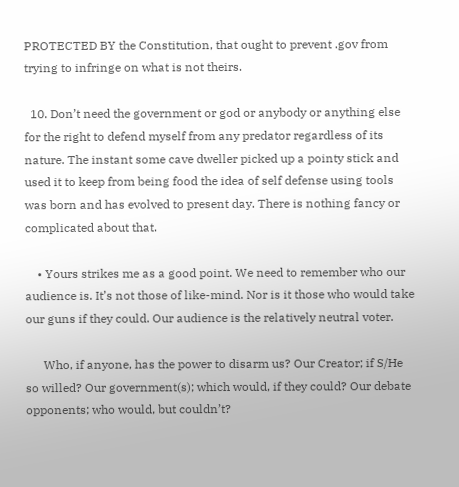PROTECTED BY the Constitution, that ought to prevent .gov from trying to infringe on what is not theirs.

  10. Don’t need the government or god or anybody or anything else for the right to defend myself from any predator regardless of its nature. The instant some cave dweller picked up a pointy stick and used it to keep from being food the idea of self defense using tools was born and has evolved to present day. There is nothing fancy or complicated about that.

    • Yours strikes me as a good point. We need to remember who our audience is. It’s not those of like-mind. Nor is it those who would take our guns if they could. Our audience is the relatively neutral voter.

      Who, if anyone, has the power to disarm us? Our Creator; if S/He so willed? Our government(s); which would, if they could? Our debate opponents; who would, but couldn’t?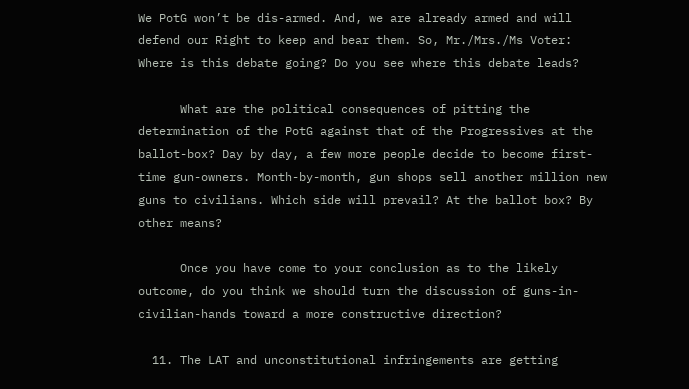We PotG won’t be dis-armed. And, we are already armed and will defend our Right to keep and bear them. So, Mr./Mrs./Ms Voter: Where is this debate going? Do you see where this debate leads?

      What are the political consequences of pitting the determination of the PotG against that of the Progressives at the ballot-box? Day by day, a few more people decide to become first-time gun-owners. Month-by-month, gun shops sell another million new guns to civilians. Which side will prevail? At the ballot box? By other means?

      Once you have come to your conclusion as to the likely outcome, do you think we should turn the discussion of guns-in-civilian-hands toward a more constructive direction?

  11. The LAT and unconstitutional infringements are getting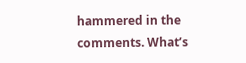hammered in the comments. What’s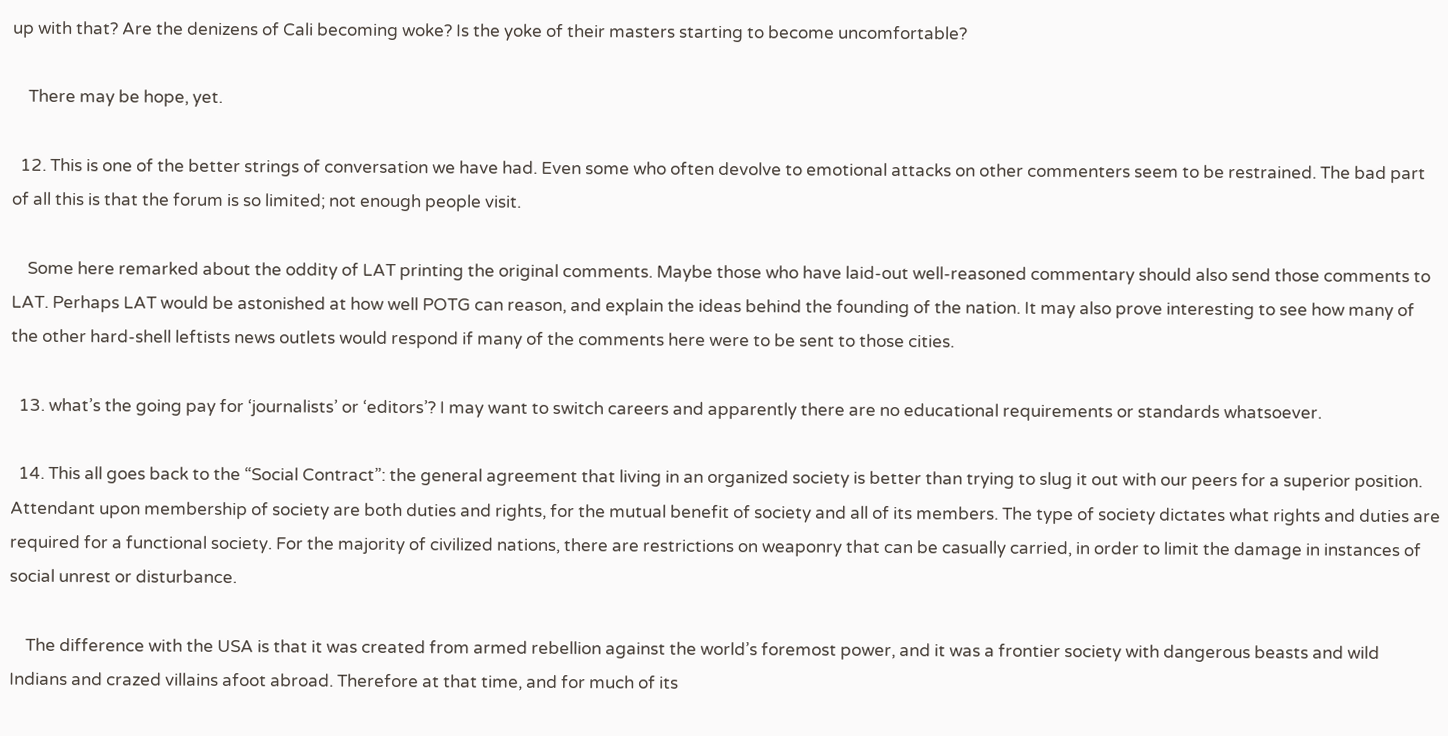up with that? Are the denizens of Cali becoming woke? Is the yoke of their masters starting to become uncomfortable?

    There may be hope, yet.

  12. This is one of the better strings of conversation we have had. Even some who often devolve to emotional attacks on other commenters seem to be restrained. The bad part of all this is that the forum is so limited; not enough people visit.

    Some here remarked about the oddity of LAT printing the original comments. Maybe those who have laid-out well-reasoned commentary should also send those comments to LAT. Perhaps LAT would be astonished at how well POTG can reason, and explain the ideas behind the founding of the nation. It may also prove interesting to see how many of the other hard-shell leftists news outlets would respond if many of the comments here were to be sent to those cities.

  13. what’s the going pay for ‘journalists’ or ‘editors’? I may want to switch careers and apparently there are no educational requirements or standards whatsoever.

  14. This all goes back to the “Social Contract”: the general agreement that living in an organized society is better than trying to slug it out with our peers for a superior position. Attendant upon membership of society are both duties and rights, for the mutual benefit of society and all of its members. The type of society dictates what rights and duties are required for a functional society. For the majority of civilized nations, there are restrictions on weaponry that can be casually carried, in order to limit the damage in instances of social unrest or disturbance.

    The difference with the USA is that it was created from armed rebellion against the world’s foremost power, and it was a frontier society with dangerous beasts and wild Indians and crazed villains afoot abroad. Therefore at that time, and for much of its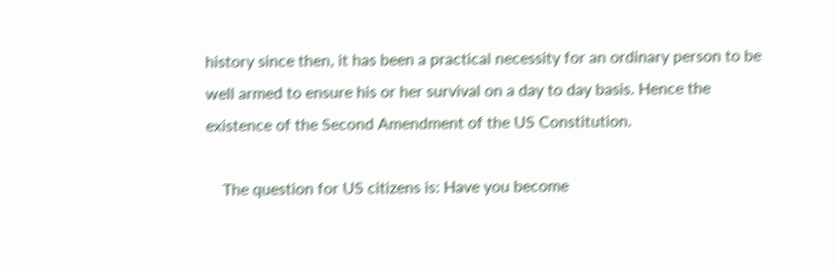history since then, it has been a practical necessity for an ordinary person to be well armed to ensure his or her survival on a day to day basis. Hence the existence of the Second Amendment of the US Constitution.

    The question for US citizens is: Have you become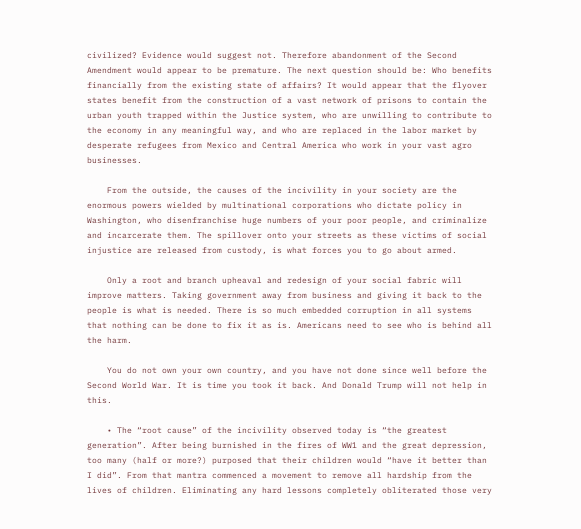civilized? Evidence would suggest not. Therefore abandonment of the Second Amendment would appear to be premature. The next question should be: Who benefits financially from the existing state of affairs? It would appear that the flyover states benefit from the construction of a vast network of prisons to contain the urban youth trapped within the Justice system, who are unwilling to contribute to the economy in any meaningful way, and who are replaced in the labor market by desperate refugees from Mexico and Central America who work in your vast agro businesses.

    From the outside, the causes of the incivility in your society are the enormous powers wielded by multinational corporations who dictate policy in Washington, who disenfranchise huge numbers of your poor people, and criminalize and incarcerate them. The spillover onto your streets as these victims of social injustice are released from custody, is what forces you to go about armed.

    Only a root and branch upheaval and redesign of your social fabric will improve matters. Taking government away from business and giving it back to the people is what is needed. There is so much embedded corruption in all systems that nothing can be done to fix it as is. Americans need to see who is behind all the harm.

    You do not own your own country, and you have not done since well before the Second World War. It is time you took it back. And Donald Trump will not help in this.

    • The “root cause” of the incivility observed today is “the greatest generation”. After being burnished in the fires of WW1 and the great depression, too many (half or more?) purposed that their children would “have it better than I did”. From that mantra commenced a movement to remove all hardship from the lives of children. Eliminating any hard lessons completely obliterated those very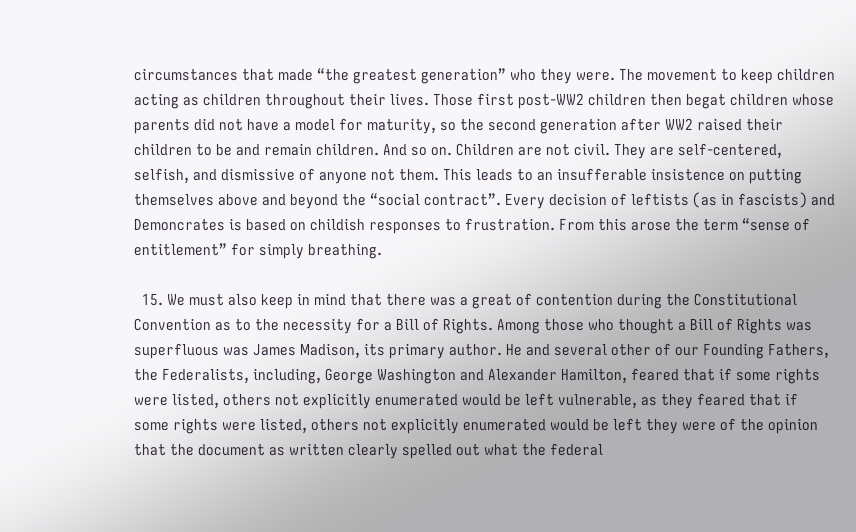circumstances that made “the greatest generation” who they were. The movement to keep children acting as children throughout their lives. Those first post-WW2 children then begat children whose parents did not have a model for maturity, so the second generation after WW2 raised their children to be and remain children. And so on. Children are not civil. They are self-centered, selfish, and dismissive of anyone not them. This leads to an insufferable insistence on putting themselves above and beyond the “social contract”. Every decision of leftists (as in fascists) and Demoncrates is based on childish responses to frustration. From this arose the term “sense of entitlement” for simply breathing.

  15. We must also keep in mind that there was a great of contention during the Constitutional Convention as to the necessity for a Bill of Rights. Among those who thought a Bill of Rights was superfluous was James Madison, its primary author. He and several other of our Founding Fathers, the Federalists, including, George Washington and Alexander Hamilton, feared that if some rights were listed, others not explicitly enumerated would be left vulnerable, as they feared that if some rights were listed, others not explicitly enumerated would be left they were of the opinion that the document as written clearly spelled out what the federal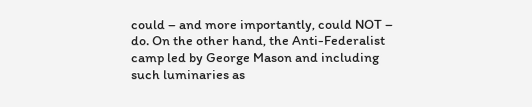could – and more importantly, could NOT – do. On the other hand, the Anti-Federalist camp led by George Mason and including such luminaries as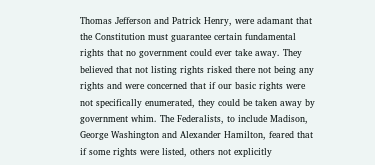Thomas Jefferson and Patrick Henry, were adamant that the Constitution must guarantee certain fundamental rights that no government could ever take away. They believed that not listing rights risked there not being any rights and were concerned that if our basic rights were not specifically enumerated, they could be taken away by government whim. The Federalists, to include Madison, George Washington and Alexander Hamilton, feared that if some rights were listed, others not explicitly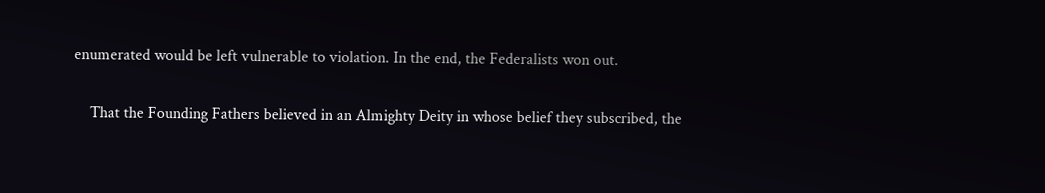enumerated would be left vulnerable to violation. In the end, the Federalists won out.

    That the Founding Fathers believed in an Almighty Deity in whose belief they subscribed, the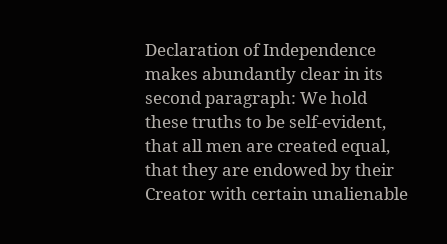Declaration of Independence makes abundantly clear in its second paragraph: We hold these truths to be self-evident, that all men are created equal, that they are endowed by their Creator with certain unalienable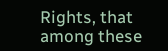Rights, that among these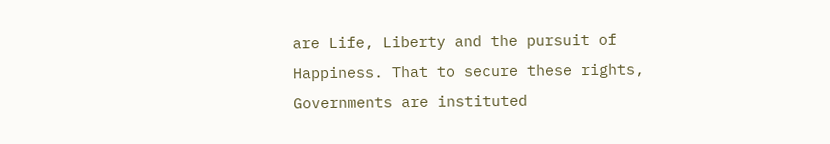are Life, Liberty and the pursuit of Happiness. That to secure these rights, Governments are instituted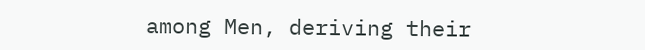among Men, deriving their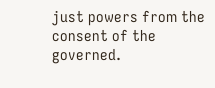just powers from the consent of the governed.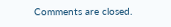Comments are closed.